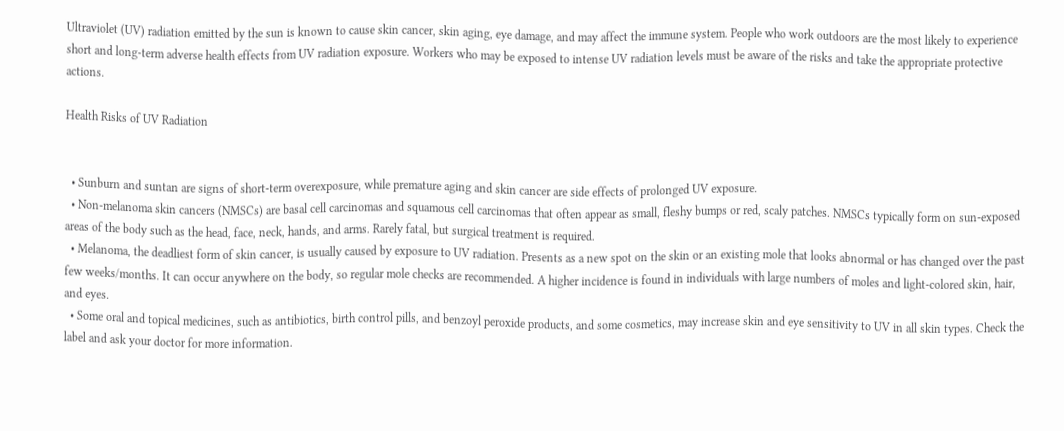Ultraviolet (UV) radiation emitted by the sun is known to cause skin cancer, skin aging, eye damage, and may affect the immune system. People who work outdoors are the most likely to experience short and long-term adverse health effects from UV radiation exposure. Workers who may be exposed to intense UV radiation levels must be aware of the risks and take the appropriate protective actions.

Health Risks of UV Radiation


  • Sunburn and suntan are signs of short-term overexposure, while premature aging and skin cancer are side effects of prolonged UV exposure.
  • Non-melanoma skin cancers (NMSCs) are basal cell carcinomas and squamous cell carcinomas that often appear as small, fleshy bumps or red, scaly patches. NMSCs typically form on sun-exposed areas of the body such as the head, face, neck, hands, and arms. Rarely fatal, but surgical treatment is required.
  • Melanoma, the deadliest form of skin cancer, is usually caused by exposure to UV radiation. Presents as a new spot on the skin or an existing mole that looks abnormal or has changed over the past few weeks/months. It can occur anywhere on the body, so regular mole checks are recommended. A higher incidence is found in individuals with large numbers of moles and light-colored skin, hair, and eyes.
  • Some oral and topical medicines, such as antibiotics, birth control pills, and benzoyl peroxide products, and some cosmetics, may increase skin and eye sensitivity to UV in all skin types. Check the label and ask your doctor for more information.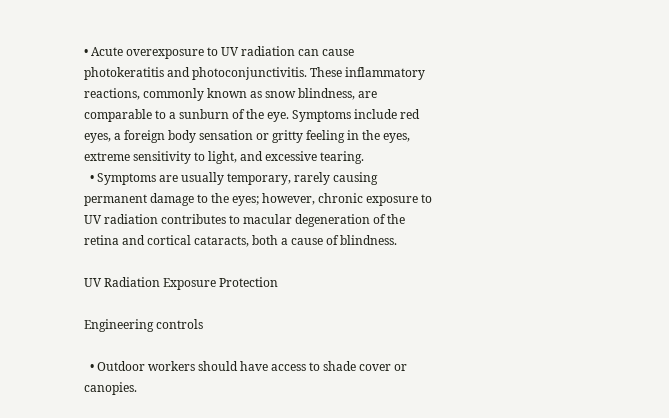• Acute overexposure to UV radiation can cause photokeratitis and photoconjunctivitis. These inflammatory reactions, commonly known as snow blindness, are comparable to a sunburn of the eye. Symptoms include red eyes, a foreign body sensation or gritty feeling in the eyes, extreme sensitivity to light, and excessive tearing.
  • Symptoms are usually temporary, rarely causing permanent damage to the eyes; however, chronic exposure to UV radiation contributes to macular degeneration of the retina and cortical cataracts, both a cause of blindness.

UV Radiation Exposure Protection

Engineering controls

  • Outdoor workers should have access to shade cover or canopies.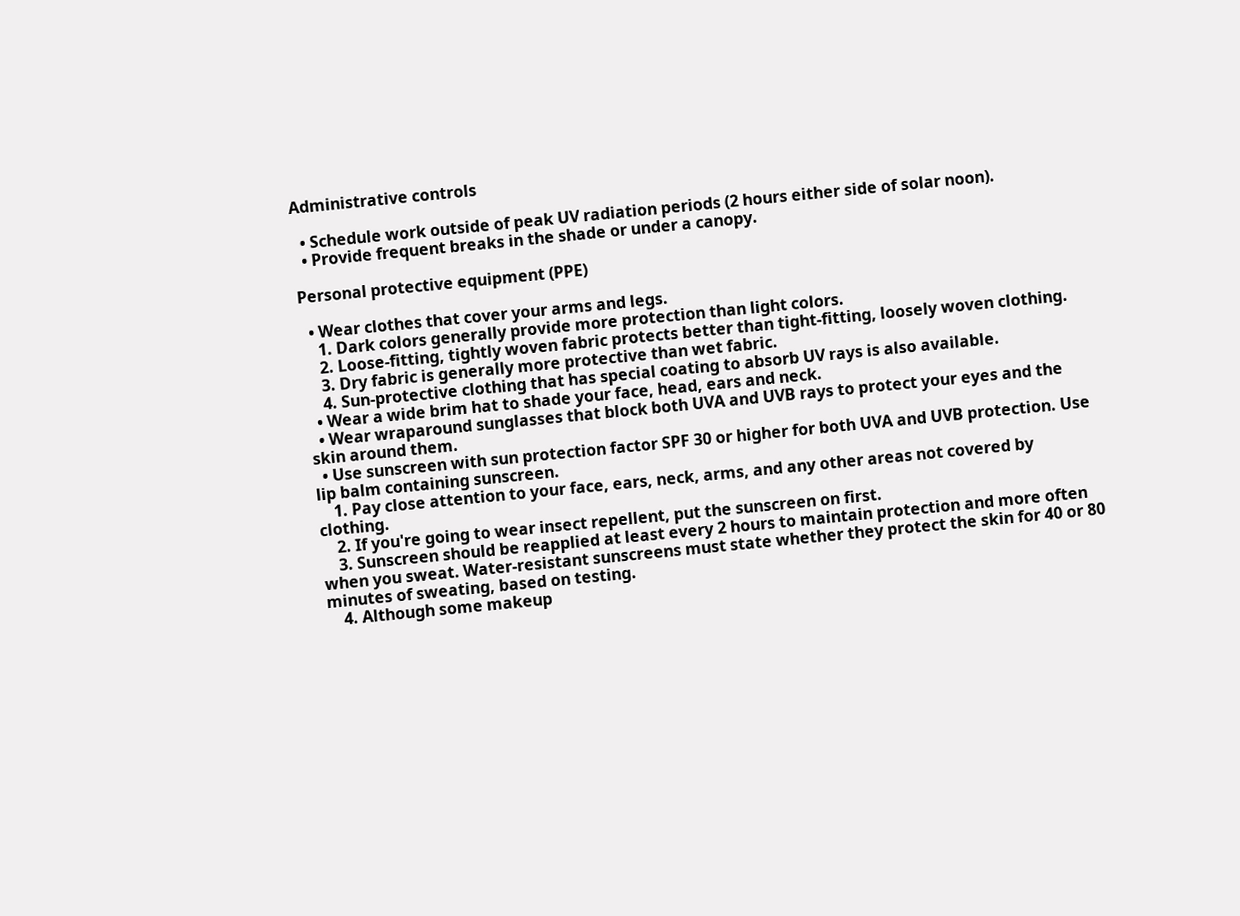Administrative controls

  • Schedule work outside of peak UV radiation periods (2 hours either side of solar noon).
  • Provide frequent breaks in the shade or under a canopy.

Personal protective equipment (PPE)

  • Wear clothes that cover your arms and legs.
    1. Dark colors generally provide more protection than light colors.
    2. Loose-fitting, tightly woven fabric protects better than tight-fitting, loosely woven clothing.
    3. Dry fabric is generally more protective than wet fabric.
    4. Sun-protective clothing that has special coating to absorb UV rays is also available.
  • Wear a wide brim hat to shade your face, head, ears and neck.
  • Wear wraparound sunglasses that block both UVA and UVB rays to protect your eyes and the skin around them.
  • Use sunscreen with sun protection factor SPF 30 or higher for both UVA and UVB protection. Use lip balm containing sunscreen.
    1. Pay close attention to your face, ears, neck, arms, and any other areas not covered by clothing.
    2. If you're going to wear insect repellent, put the sunscreen on first.
    3. Sunscreen should be reapplied at least every 2 hours to maintain protection and more often when you sweat. Water-resistant sunscreens must state whether they protect the skin for 40 or 80 minutes of sweating, based on testing.
    4. Although some makeup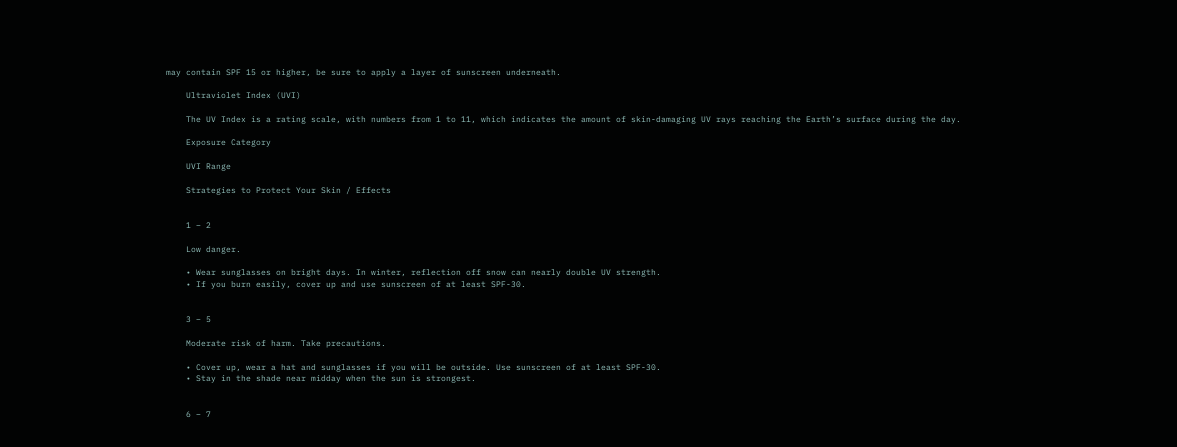may contain SPF 15 or higher, be sure to apply a layer of sunscreen underneath.

    Ultraviolet Index (UVI)

    The UV Index is a rating scale, with numbers from 1 to 11, which indicates the amount of skin-damaging UV rays reaching the Earth’s surface during the day.

    Exposure Category

    UVI Range

    Strategies to Protect Your Skin / Effects


    1 – 2

    Low danger.

    • Wear sunglasses on bright days. In winter, reflection off snow can nearly double UV strength.
    • If you burn easily, cover up and use sunscreen of at least SPF-30.


    3 – 5

    Moderate risk of harm. Take precautions.

    • Cover up, wear a hat and sunglasses if you will be outside. Use sunscreen of at least SPF-30.
    • Stay in the shade near midday when the sun is strongest.


    6 – 7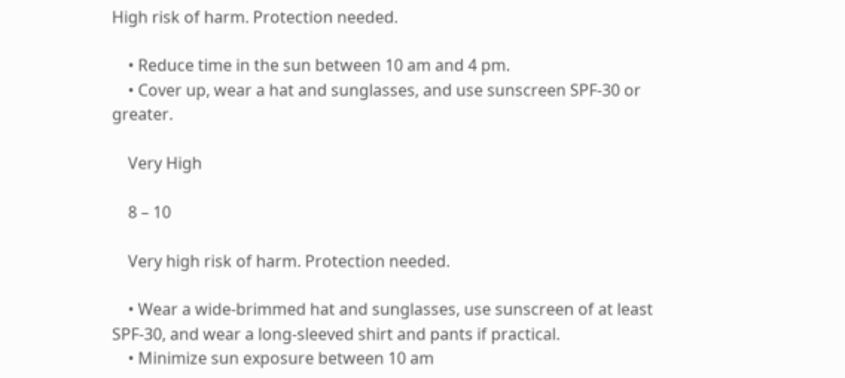High risk of harm. Protection needed.

    • Reduce time in the sun between 10 am and 4 pm.
    • Cover up, wear a hat and sunglasses, and use sunscreen SPF-30 or greater.

    Very High

    8 – 10

    Very high risk of harm. Protection needed.

    • Wear a wide-brimmed hat and sunglasses, use sunscreen of at least SPF-30, and wear a long-sleeved shirt and pants if practical.
    • Minimize sun exposure between 10 am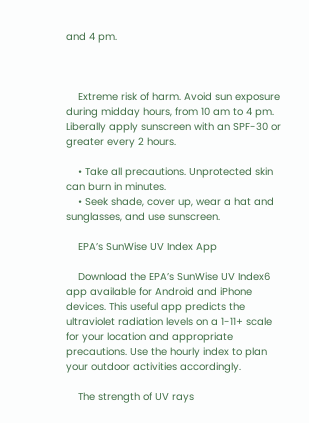and 4 pm.



    Extreme risk of harm. Avoid sun exposure during midday hours, from 10 am to 4 pm. Liberally apply sunscreen with an SPF-30 or greater every 2 hours.

    • Take all precautions. Unprotected skin can burn in minutes.
    • Seek shade, cover up, wear a hat and sunglasses, and use sunscreen.

    EPA’s SunWise UV Index App

    Download the EPA’s SunWise UV Index6 app available for Android and iPhone devices. This useful app predicts the ultraviolet radiation levels on a 1-11+ scale for your location and appropriate precautions. Use the hourly index to plan your outdoor activities accordingly.

    The strength of UV rays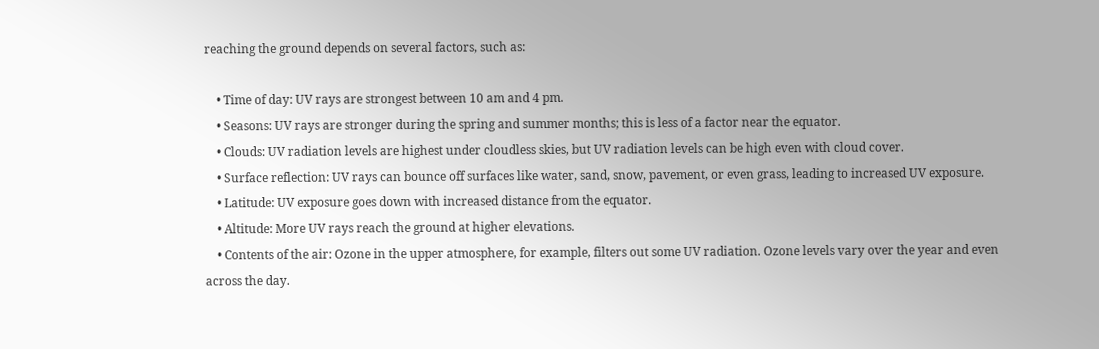reaching the ground depends on several factors, such as:

    • Time of day: UV rays are strongest between 10 am and 4 pm.
    • Seasons: UV rays are stronger during the spring and summer months; this is less of a factor near the equator.
    • Clouds: UV radiation levels are highest under cloudless skies, but UV radiation levels can be high even with cloud cover.
    • Surface reflection: UV rays can bounce off surfaces like water, sand, snow, pavement, or even grass, leading to increased UV exposure.
    • Latitude: UV exposure goes down with increased distance from the equator.
    • Altitude: More UV rays reach the ground at higher elevations.
    • Contents of the air: Ozone in the upper atmosphere, for example, filters out some UV radiation. Ozone levels vary over the year and even across the day.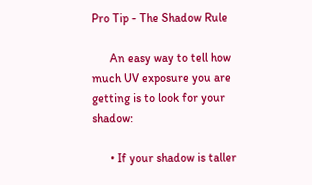Pro Tip - The Shadow Rule

      An easy way to tell how much UV exposure you are getting is to look for your shadow:

      • If your shadow is taller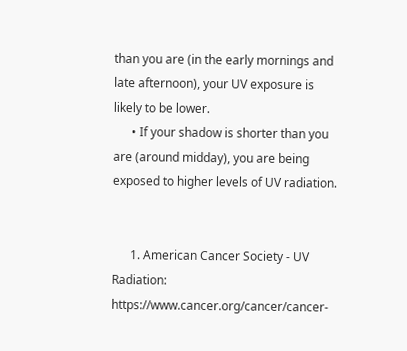than you are (in the early mornings and late afternoon), your UV exposure is likely to be lower.
      • If your shadow is shorter than you are (around midday), you are being exposed to higher levels of UV radiation.


      1. American Cancer Society - UV Radiation: https://www.cancer.org/cancer/cancer-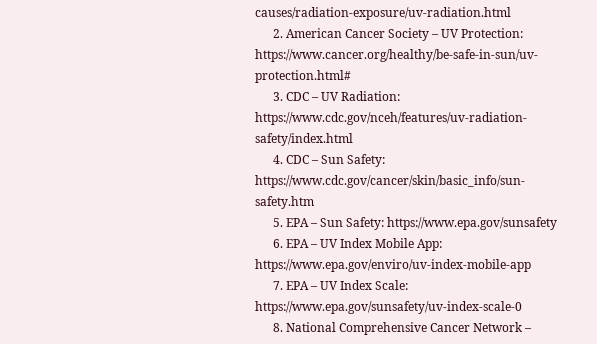causes/radiation-exposure/uv-radiation.html
      2. American Cancer Society – UV Protection: https://www.cancer.org/healthy/be-safe-in-sun/uv-protection.html#
      3. CDC – UV Radiation: https://www.cdc.gov/nceh/features/uv-radiation-safety/index.html
      4. CDC – Sun Safety: https://www.cdc.gov/cancer/skin/basic_info/sun-safety.htm
      5. EPA – Sun Safety: https://www.epa.gov/sunsafety
      6. EPA – UV Index Mobile App: https://www.epa.gov/enviro/uv-index-mobile-app
      7. EPA – UV Index Scale: https://www.epa.gov/sunsafety/uv-index-scale-0
      8. National Comprehensive Cancer Network –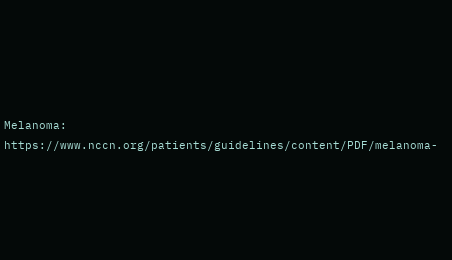Melanoma: https://www.nccn.org/patients/guidelines/content/PDF/melanoma-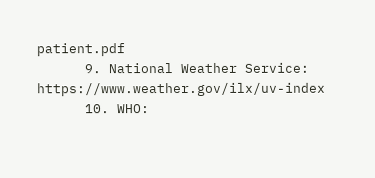patient.pdf
      9. National Weather Service: https://www.weather.gov/ilx/uv-index
      10. WHO: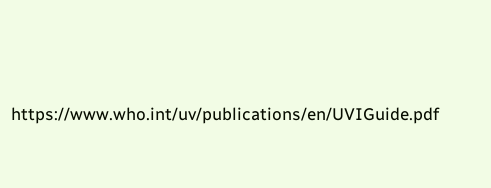https://www.who.int/uv/publications/en/UVIGuide.pdf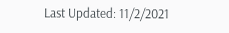Last Updated: 11/2/2021